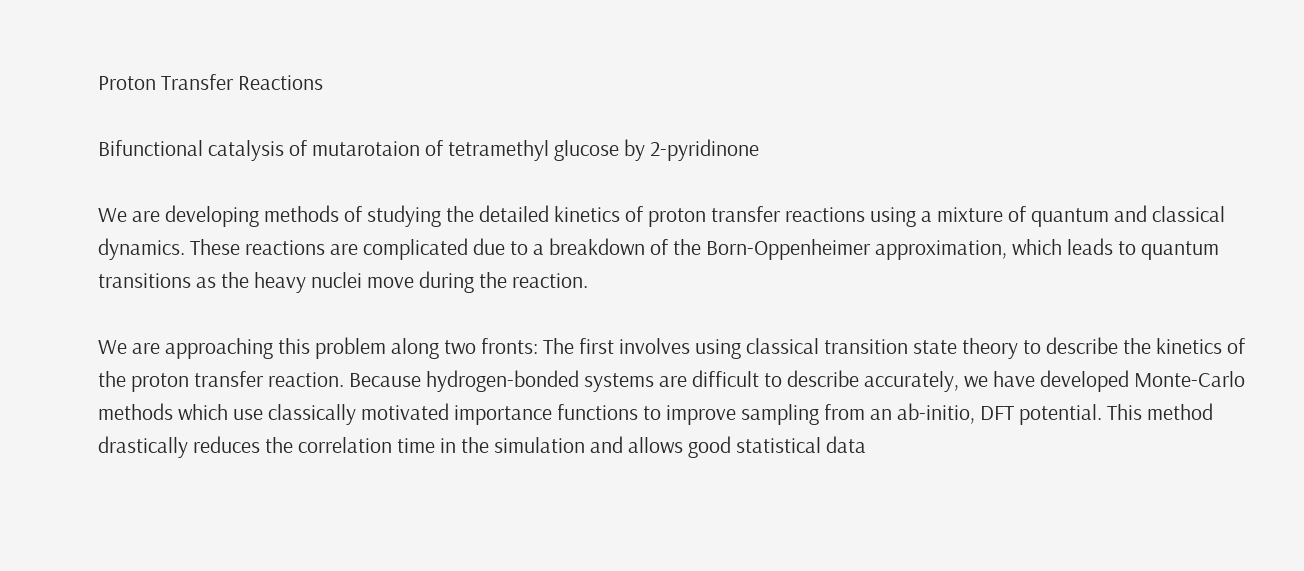Proton Transfer Reactions

Bifunctional catalysis of mutarotaion of tetramethyl glucose by 2-pyridinone

We are developing methods of studying the detailed kinetics of proton transfer reactions using a mixture of quantum and classical dynamics. These reactions are complicated due to a breakdown of the Born-Oppenheimer approximation, which leads to quantum transitions as the heavy nuclei move during the reaction.

We are approaching this problem along two fronts: The first involves using classical transition state theory to describe the kinetics of the proton transfer reaction. Because hydrogen-bonded systems are difficult to describe accurately, we have developed Monte-Carlo methods which use classically motivated importance functions to improve sampling from an ab-initio, DFT potential. This method drastically reduces the correlation time in the simulation and allows good statistical data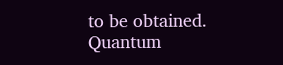to be obtained. Quantum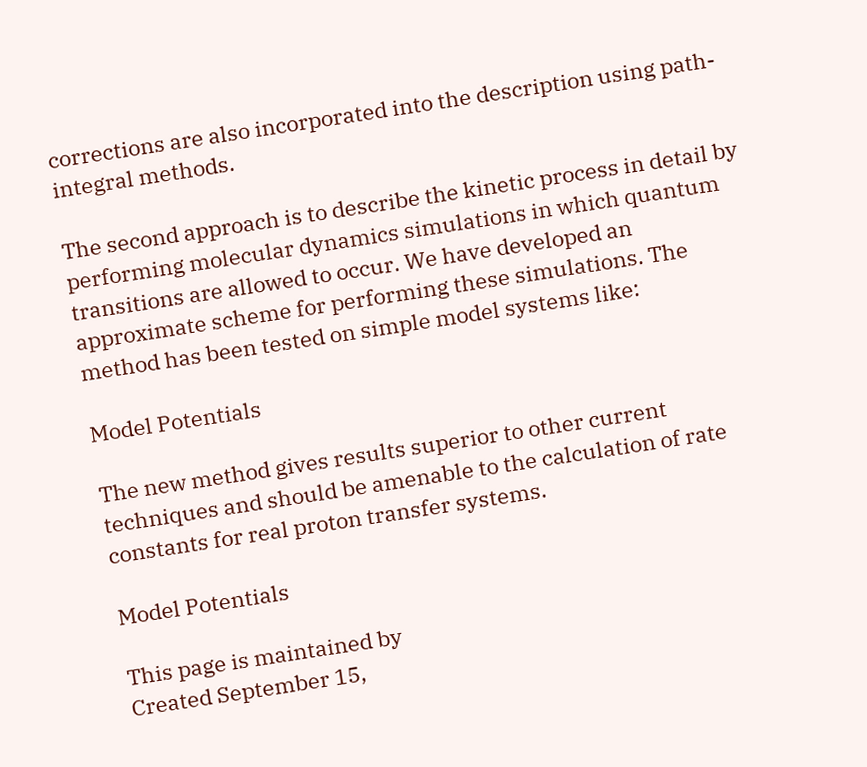corrections are also incorporated into the description using path-integral methods.

The second approach is to describe the kinetic process in detail by performing molecular dynamics simulations in which quantum transitions are allowed to occur. We have developed an approximate scheme for performing these simulations. The method has been tested on simple model systems like:

Model Potentials

The new method gives results superior to other current techniques and should be amenable to the calculation of rate constants for real proton transfer systems.

Model Potentials

This page is maintained by
Created September 15,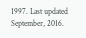1997. Last updated September, 2016.